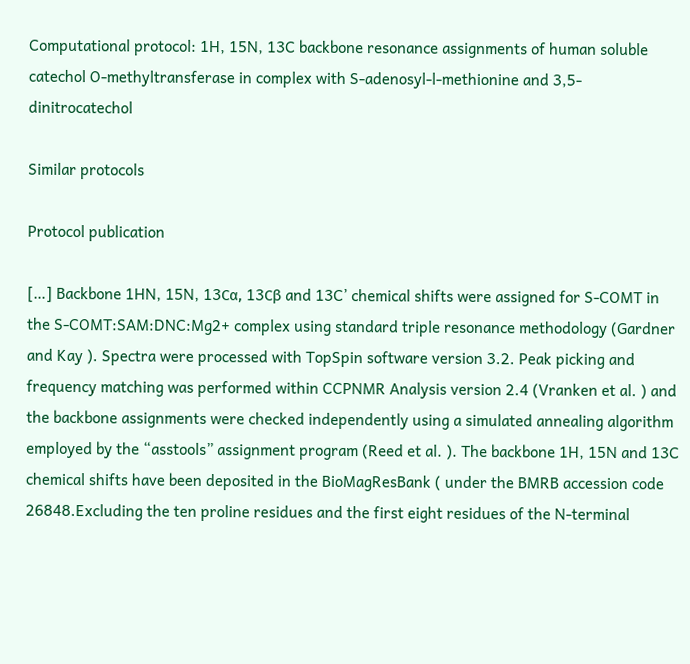Computational protocol: 1H, 15N, 13C backbone resonance assignments of human soluble catechol O-methyltransferase in complex with S-adenosyl-l-methionine and 3,5-dinitrocatechol

Similar protocols

Protocol publication

[…] Backbone 1HN, 15N, 13Cα, 13Cβ and 13C’ chemical shifts were assigned for S-COMT in the S-COMT:SAM:DNC:Mg2+ complex using standard triple resonance methodology (Gardner and Kay ). Spectra were processed with TopSpin software version 3.2. Peak picking and frequency matching was performed within CCPNMR Analysis version 2.4 (Vranken et al. ) and the backbone assignments were checked independently using a simulated annealing algorithm employed by the “asstools” assignment program (Reed et al. ). The backbone 1H, 15N and 13C chemical shifts have been deposited in the BioMagResBank ( under the BMRB accession code 26848.Excluding the ten proline residues and the first eight residues of the N-terminal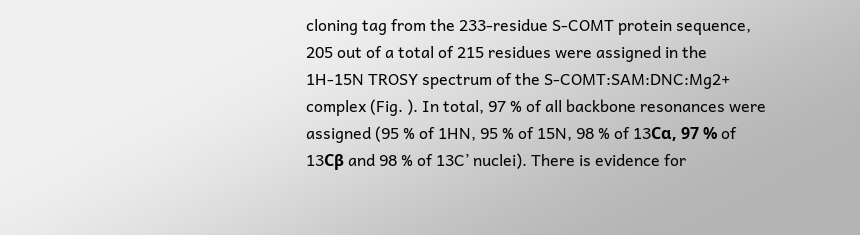cloning tag from the 233-residue S-COMT protein sequence, 205 out of a total of 215 residues were assigned in the 1H-15N TROSY spectrum of the S-COMT:SAM:DNC:Mg2+ complex (Fig. ). In total, 97 % of all backbone resonances were assigned (95 % of 1HN, 95 % of 15N, 98 % of 13Cα, 97 % of 13Cβ and 98 % of 13C’ nuclei). There is evidence for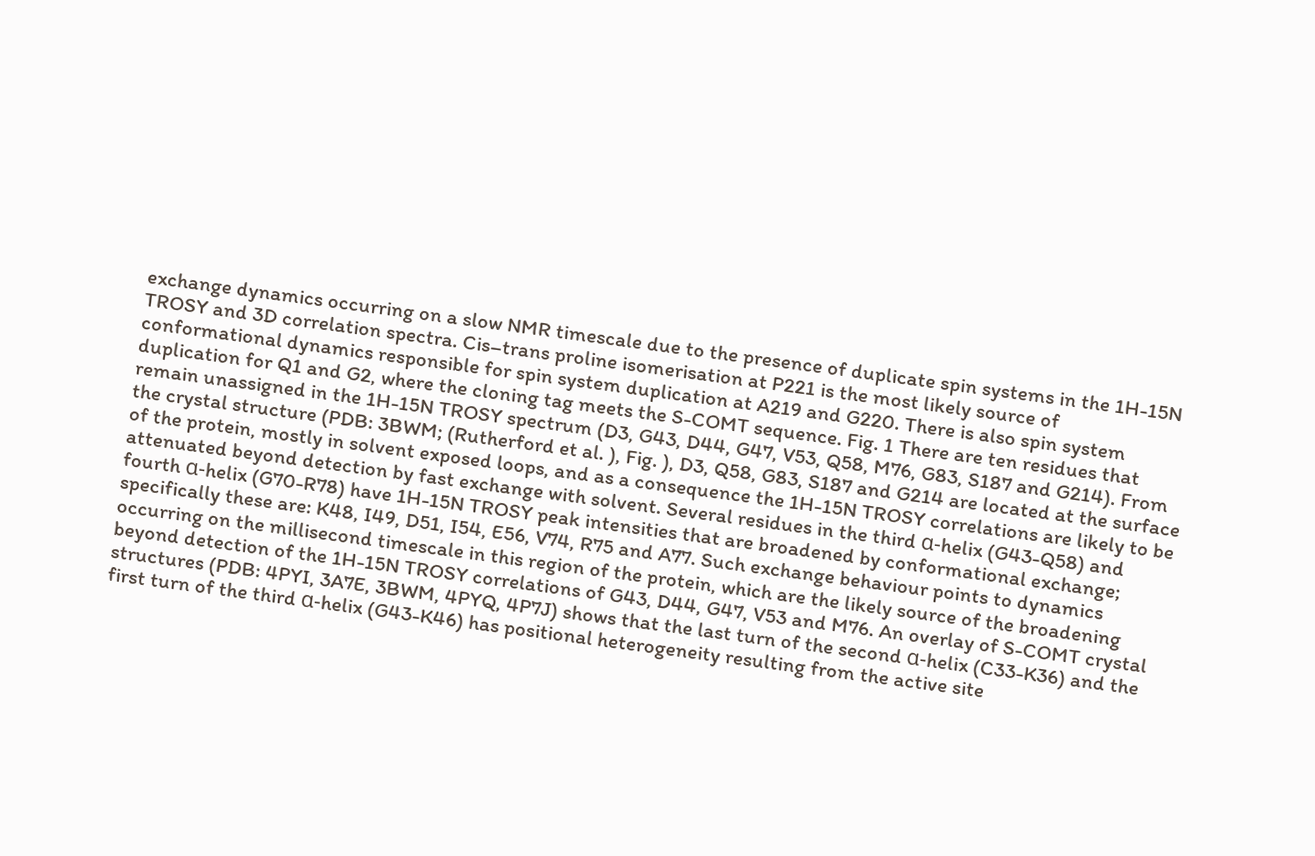exchange dynamics occurring on a slow NMR timescale due to the presence of duplicate spin systems in the 1H-15N TROSY and 3D correlation spectra. Cis–trans proline isomerisation at P221 is the most likely source of conformational dynamics responsible for spin system duplication at A219 and G220. There is also spin system duplication for Q1 and G2, where the cloning tag meets the S-COMT sequence. Fig. 1 There are ten residues that remain unassigned in the 1H-15N TROSY spectrum (D3, G43, D44, G47, V53, Q58, M76, G83, S187 and G214). From the crystal structure (PDB: 3BWM; (Rutherford et al. ), Fig. ), D3, Q58, G83, S187 and G214 are located at the surface of the protein, mostly in solvent exposed loops, and as a consequence the 1H-15N TROSY correlations are likely to be attenuated beyond detection by fast exchange with solvent. Several residues in the third α-helix (G43-Q58) and fourth α-helix (G70-R78) have 1H-15N TROSY peak intensities that are broadened by conformational exchange; specifically these are: K48, I49, D51, I54, E56, V74, R75 and A77. Such exchange behaviour points to dynamics occurring on the millisecond timescale in this region of the protein, which are the likely source of the broadening beyond detection of the 1H-15N TROSY correlations of G43, D44, G47, V53 and M76. An overlay of S-COMT crystal structures (PDB: 4PYI, 3A7E, 3BWM, 4PYQ, 4P7J) shows that the last turn of the second α-helix (C33-K36) and the first turn of the third α-helix (G43-K46) has positional heterogeneity resulting from the active site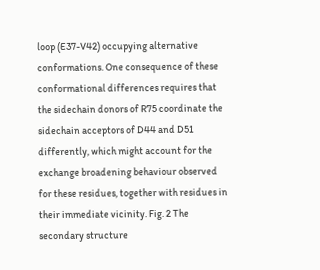loop (E37-V42) occupying alternative conformations. One consequence of these conformational differences requires that the sidechain donors of R75 coordinate the sidechain acceptors of D44 and D51 differently, which might account for the exchange broadening behaviour observed for these residues, together with residues in their immediate vicinity. Fig. 2 The secondary structure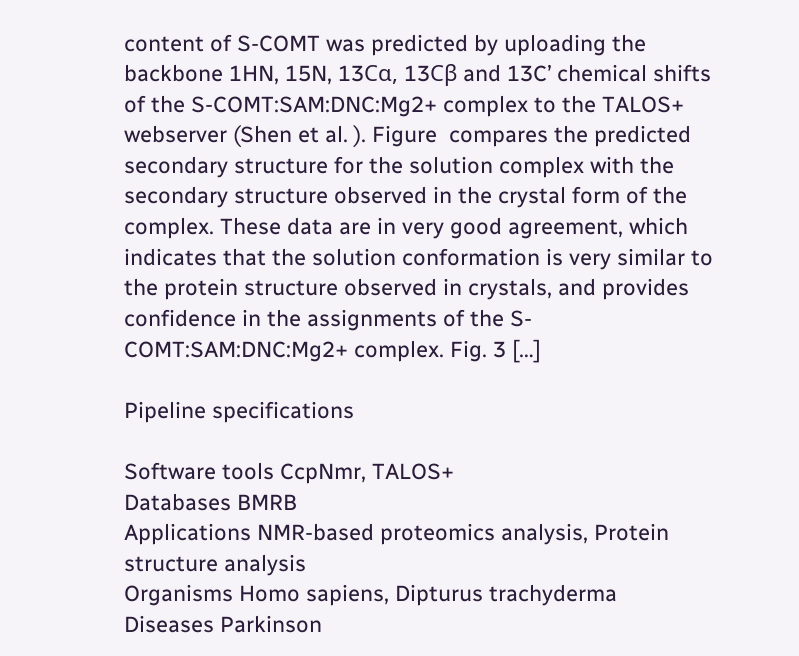content of S-COMT was predicted by uploading the backbone 1HN, 15N, 13Cα, 13Cβ and 13C’ chemical shifts of the S-COMT:SAM:DNC:Mg2+ complex to the TALOS+ webserver (Shen et al. ). Figure  compares the predicted secondary structure for the solution complex with the secondary structure observed in the crystal form of the complex. These data are in very good agreement, which indicates that the solution conformation is very similar to the protein structure observed in crystals, and provides confidence in the assignments of the S-COMT:SAM:DNC:Mg2+ complex. Fig. 3 […]

Pipeline specifications

Software tools CcpNmr, TALOS+
Databases BMRB
Applications NMR-based proteomics analysis, Protein structure analysis
Organisms Homo sapiens, Dipturus trachyderma
Diseases Parkinson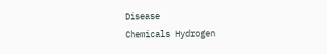Disease
Chemicals Hydrogen